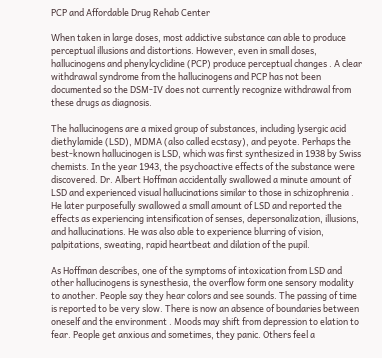PCP and Affordable Drug Rehab Center

When taken in large doses, most addictive substance can able to produce perceptual illusions and distortions. However, even in small doses, hallucinogens and phenylcyclidine (PCP) produce perceptual changes . A clear withdrawal syndrome from the hallucinogens and PCP has not been documented so the DSM-IV does not currently recognize withdrawal from these drugs as diagnosis.

The hallucinogens are a mixed group of substances, including lysergic acid diethylamide (LSD), MDMA (also called ecstasy), and peyote. Perhaps the best-known hallucinogen is LSD, which was first synthesized in 1938 by Swiss chemists. In the year 1943, the psychoactive effects of the substance were discovered. Dr. Albert Hoffman accidentally swallowed a minute amount of LSD and experienced visual hallucinations similar to those in schizophrenia . He later purposefully swallowed a small amount of LSD and reported the effects as experiencing intensification of senses, depersonalization, illusions, and hallucinations. He was also able to experience blurring of vision, palpitations, sweating, rapid heartbeat and dilation of the pupil.

As Hoffman describes, one of the symptoms of intoxication from LSD and other hallucinogens is synesthesia, the overflow form one sensory modality to another. People say they hear colors and see sounds. The passing of time is reported to be very slow. There is now an absence of boundaries between oneself and the environment . Moods may shift from depression to elation to fear. People get anxious and sometimes, they panic. Others feel a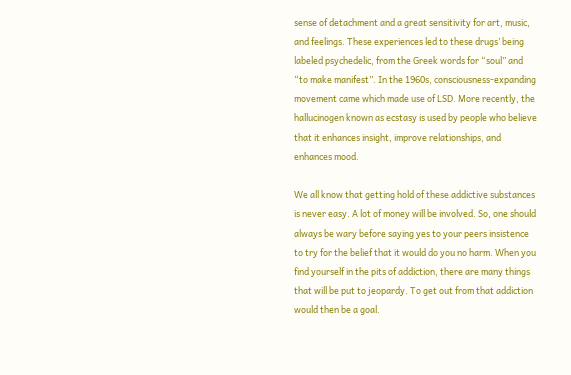sense of detachment and a great sensitivity for art, music, and feelings. These experiences led to these drugs’ being labeled psychedelic, from the Greek words for “soul” and “to make manifest”. In the 1960s, consciousness-expanding movement came which made use of LSD. More recently, the hallucinogen known as ecstasy is used by people who believe that it enhances insight, improve relationships, and enhances mood.

We all know that getting hold of these addictive substances is never easy. A lot of money will be involved. So, one should always be wary before saying yes to your peers insistence to try for the belief that it would do you no harm. When you find yourself in the pits of addiction, there are many things that will be put to jeopardy. To get out from that addiction would then be a goal.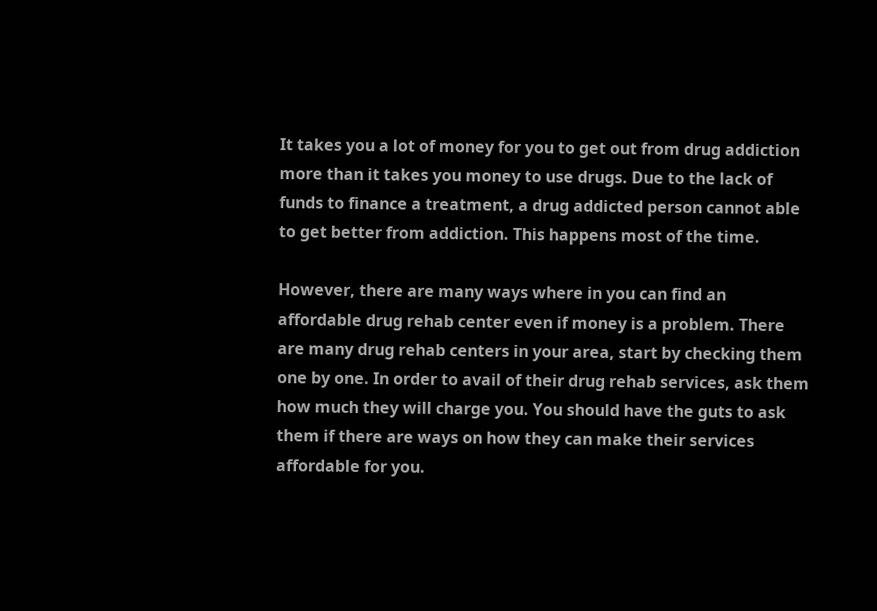It takes you a lot of money for you to get out from drug addiction more than it takes you money to use drugs. Due to the lack of funds to finance a treatment, a drug addicted person cannot able to get better from addiction. This happens most of the time.

However, there are many ways where in you can find an affordable drug rehab center even if money is a problem. There are many drug rehab centers in your area, start by checking them one by one. In order to avail of their drug rehab services, ask them how much they will charge you. You should have the guts to ask them if there are ways on how they can make their services affordable for you.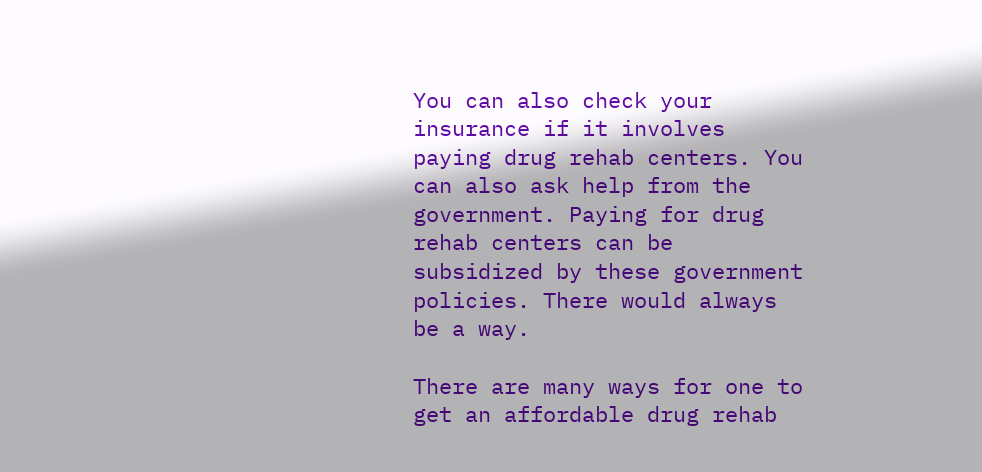You can also check your insurance if it involves paying drug rehab centers. You can also ask help from the government. Paying for drug rehab centers can be subsidized by these government policies. There would always be a way.

There are many ways for one to get an affordable drug rehab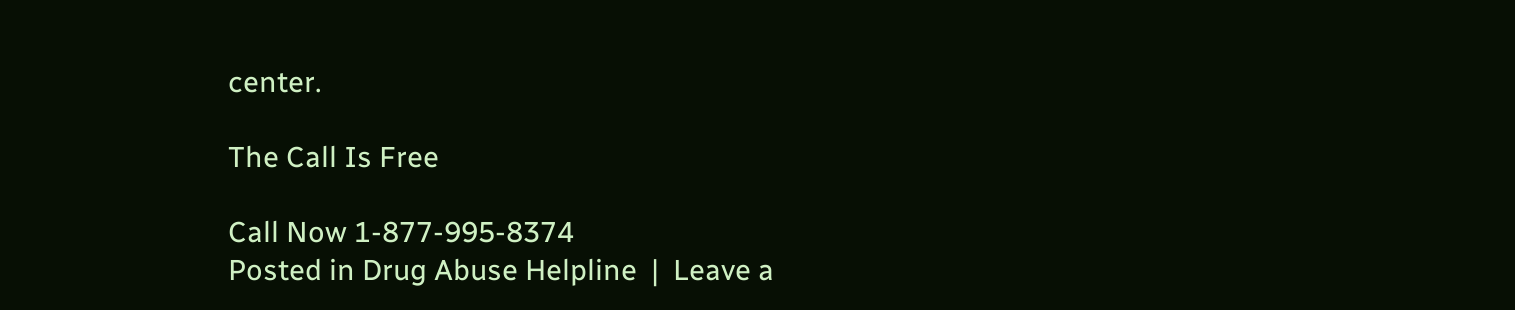center.

The Call Is Free

Call Now 1-877-995-8374
Posted in Drug Abuse Helpline  |  Leave a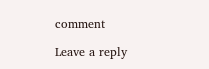comment

Leave a reply